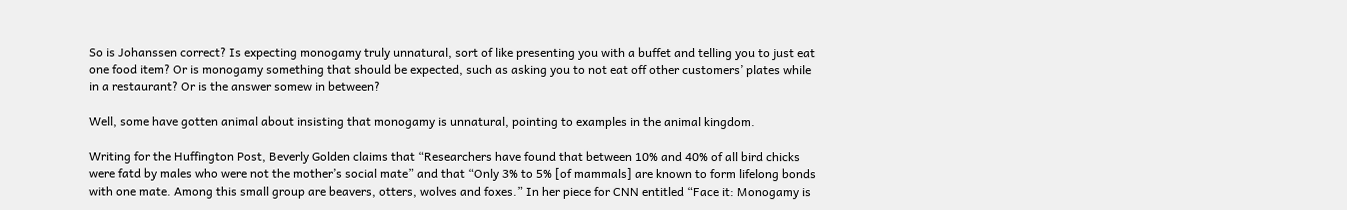So is Johanssen correct? Is expecting monogamy truly unnatural, sort of like presenting you with a buffet and telling you to just eat one food item? Or is monogamy something that should be expected, such as asking you to not eat off other customers’ plates while in a restaurant? Or is the answer somew in between?

Well, some have gotten animal about insisting that monogamy is unnatural, pointing to examples in the animal kingdom.

Writing for the Huffington Post, Beverly Golden claims that “Researchers have found that between 10% and 40% of all bird chicks were fatd by males who were not the mother’s social mate” and that “Only 3% to 5% [of mammals] are known to form lifelong bonds with one mate. Among this small group are beavers, otters, wolves and foxes.” In her piece for CNN entitled “Face it: Monogamy is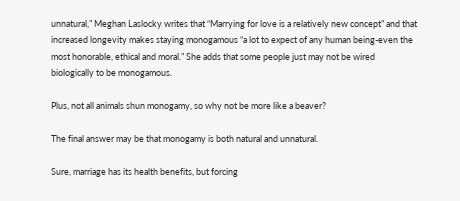unnatural,” Meghan Laslocky writes that “Marrying for love is a relatively new concept” and that increased longevity makes staying monogamous “a lot to expect of any human being-even the most honorable, ethical and moral.” She adds that some people just may not be wired biologically to be monogamous.

Plus, not all animals shun monogamy, so why not be more like a beaver?

The final answer may be that monogamy is both natural and unnatural.

Sure, marriage has its health benefits, but forcing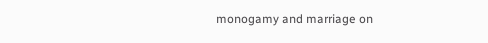monogamy and marriage on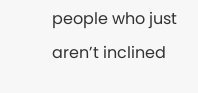people who just aren’t inclined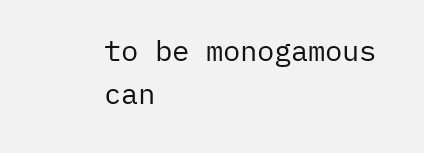to be monogamous can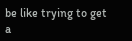be like trying to get a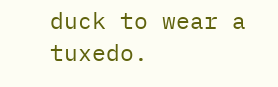duck to wear a tuxedo.